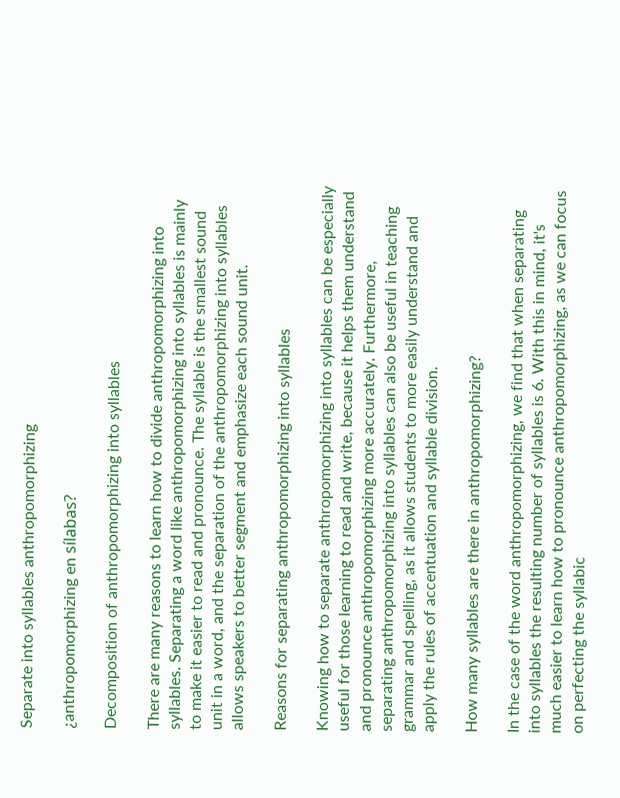Separate into syllables anthropomorphizing

¿anthropomorphizing en sílabas?

Decomposition of anthropomorphizing into syllables

There are many reasons to learn how to divide anthropomorphizing into syllables. Separating a word like anthropomorphizing into syllables is mainly to make it easier to read and pronounce. The syllable is the smallest sound unit in a word, and the separation of the anthropomorphizing into syllables allows speakers to better segment and emphasize each sound unit.

Reasons for separating anthropomorphizing into syllables

Knowing how to separate anthropomorphizing into syllables can be especially useful for those learning to read and write, because it helps them understand and pronounce anthropomorphizing more accurately. Furthermore, separating anthropomorphizing into syllables can also be useful in teaching grammar and spelling, as it allows students to more easily understand and apply the rules of accentuation and syllable division.

How many syllables are there in anthropomorphizing?

In the case of the word anthropomorphizing, we find that when separating into syllables the resulting number of syllables is 6. With this in mind, it's much easier to learn how to pronounce anthropomorphizing, as we can focus on perfecting the syllabic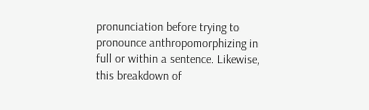pronunciation before trying to pronounce anthropomorphizing in full or within a sentence. Likewise, this breakdown of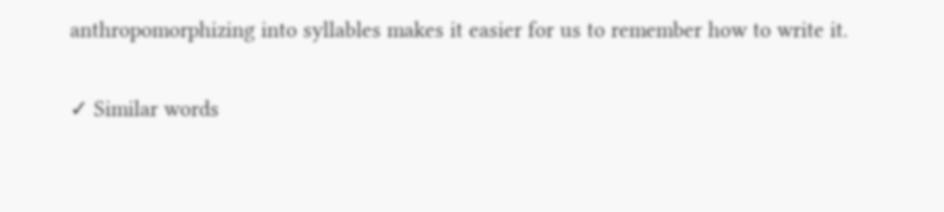anthropomorphizing into syllables makes it easier for us to remember how to write it.

✓ Similar words